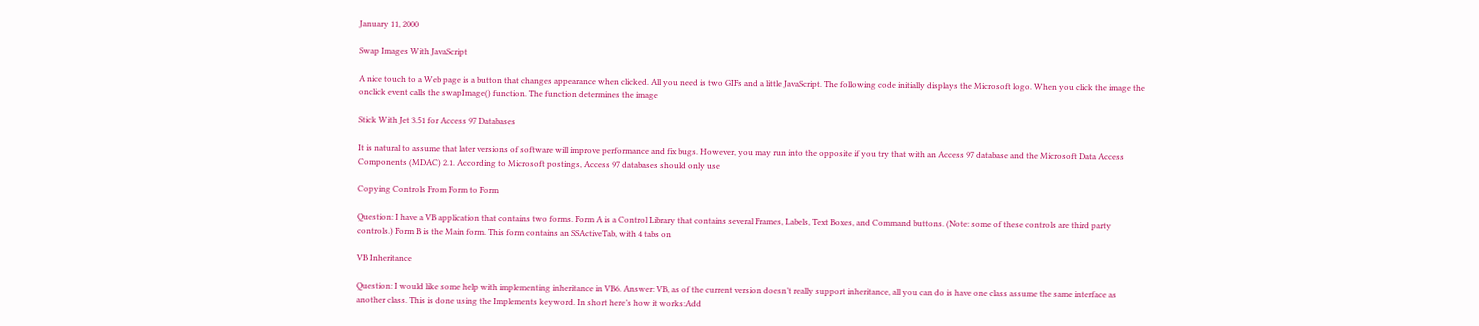January 11, 2000

Swap Images With JavaScript

A nice touch to a Web page is a button that changes appearance when clicked. All you need is two GIFs and a little JavaScript. The following code initially displays the Microsoft logo. When you click the image the onclick event calls the swapImage() function. The function determines the image

Stick With Jet 3.51 for Access 97 Databases

It is natural to assume that later versions of software will improve performance and fix bugs. However, you may run into the opposite if you try that with an Access 97 database and the Microsoft Data Access Components (MDAC) 2.1. According to Microsoft postings, Access 97 databases should only use

Copying Controls From Form to Form

Question: I have a VB application that contains two forms. Form A is a Control Library that contains several Frames, Labels, Text Boxes, and Command buttons. (Note: some of these controls are third party controls.) Form B is the Main form. This form contains an SSActiveTab, with 4 tabs on

VB Inheritance

Question: I would like some help with implementing inheritance in VB6. Answer: VB, as of the current version doesn’t really support inheritance, all you can do is have one class assume the same interface as another class. This is done using the Implements keyword. In short here’s how it works:Add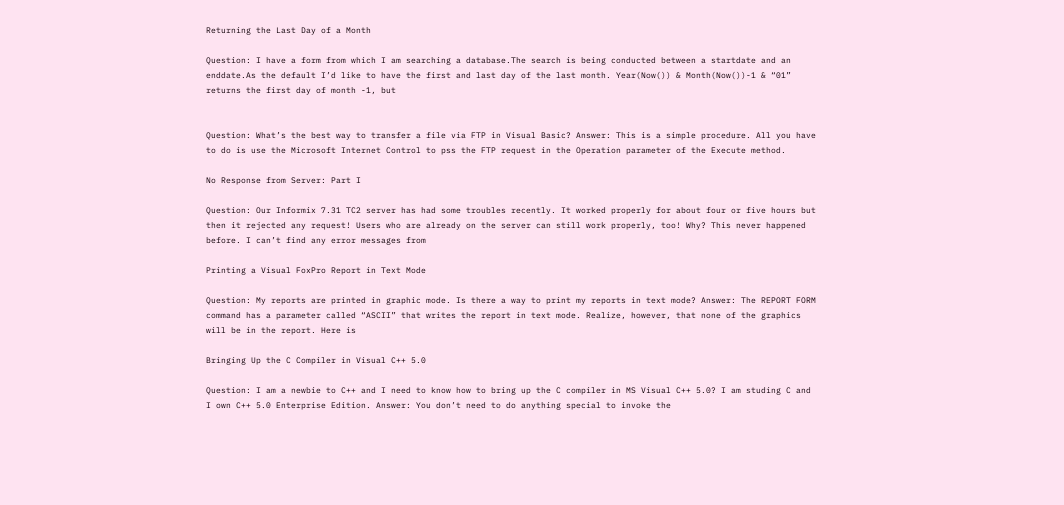Returning the Last Day of a Month

Question: I have a form from which I am searching a database.The search is being conducted between a startdate and an enddate.As the default I’d like to have the first and last day of the last month. Year(Now()) & Month(Now())-1 & “01” returns the first day of month -1, but


Question: What’s the best way to transfer a file via FTP in Visual Basic? Answer: This is a simple procedure. All you have to do is use the Microsoft Internet Control to pss the FTP request in the Operation parameter of the Execute method.

No Response from Server: Part I

Question: Our Informix 7.31 TC2 server has had some troubles recently. It worked properly for about four or five hours but then it rejected any request! Users who are already on the server can still work properly, too! Why? This never happened before. I can’t find any error messages from

Printing a Visual FoxPro Report in Text Mode

Question: My reports are printed in graphic mode. Is there a way to print my reports in text mode? Answer: The REPORT FORM command has a parameter called “ASCII” that writes the report in text mode. Realize, however, that none of the graphics will be in the report. Here is

Bringing Up the C Compiler in Visual C++ 5.0

Question: I am a newbie to C++ and I need to know how to bring up the C compiler in MS Visual C++ 5.0? I am studing C and I own C++ 5.0 Enterprise Edition. Answer: You don’t need to do anything special to invoke the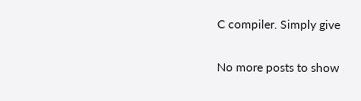C compiler. Simply give

No more posts to show